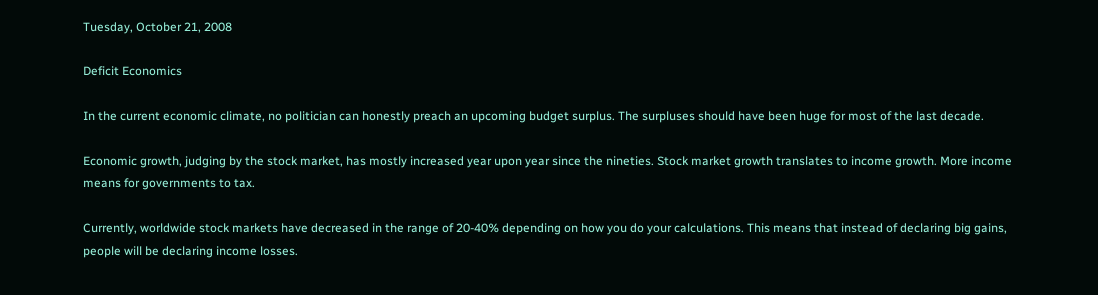Tuesday, October 21, 2008

Deficit Economics

In the current economic climate, no politician can honestly preach an upcoming budget surplus. The surpluses should have been huge for most of the last decade.

Economic growth, judging by the stock market, has mostly increased year upon year since the nineties. Stock market growth translates to income growth. More income means for governments to tax.

Currently, worldwide stock markets have decreased in the range of 20-40% depending on how you do your calculations. This means that instead of declaring big gains, people will be declaring income losses.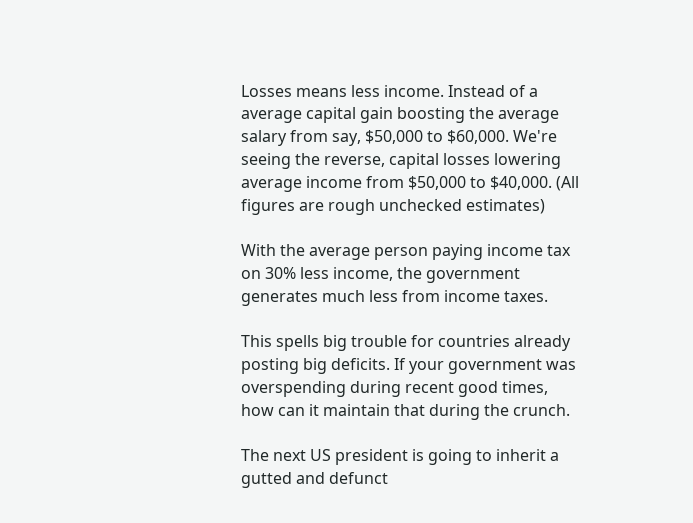Losses means less income. Instead of a average capital gain boosting the average salary from say, $50,000 to $60,000. We're seeing the reverse, capital losses lowering average income from $50,000 to $40,000. (All figures are rough unchecked estimates)

With the average person paying income tax on 30% less income, the government generates much less from income taxes.

This spells big trouble for countries already posting big deficits. If your government was overspending during recent good times, how can it maintain that during the crunch.

The next US president is going to inherit a gutted and defunct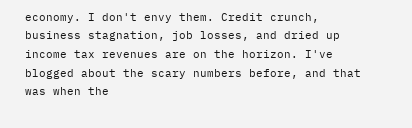economy. I don't envy them. Credit crunch, business stagnation, job losses, and dried up income tax revenues are on the horizon. I've blogged about the scary numbers before, and that was when the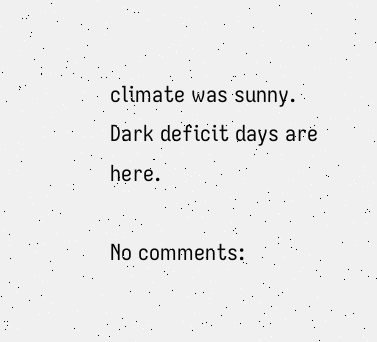climate was sunny. Dark deficit days are here.

No comments: